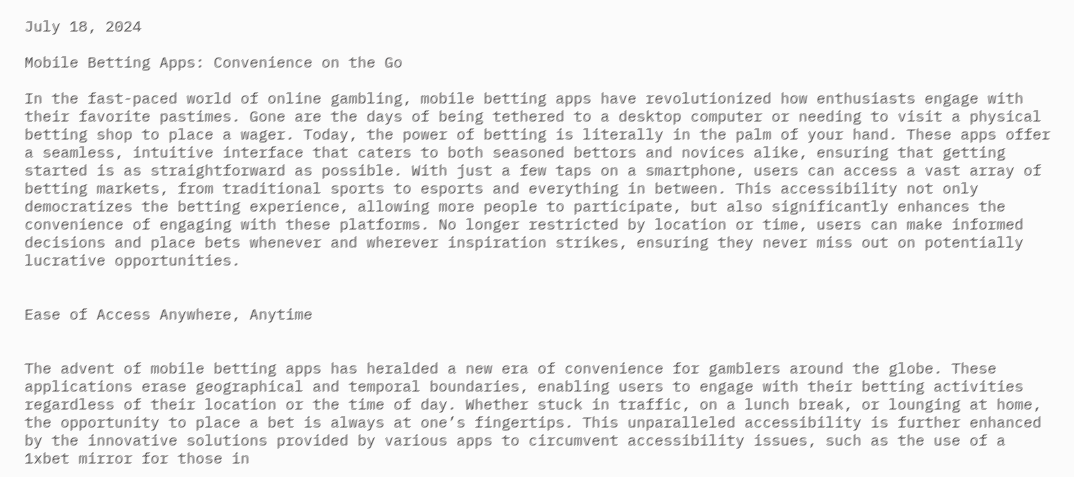July 18, 2024

Mobile Betting Apps: Convenience on the Go

In the fast-paced world of online gambling, mobile betting apps have revolutionized how enthusiasts engage with their favorite pastimes. Gone are the days of being tethered to a desktop computer or needing to visit a physical betting shop to place a wager. Today, the power of betting is literally in the palm of your hand. These apps offer a seamless, intuitive interface that caters to both seasoned bettors and novices alike, ensuring that getting started is as straightforward as possible. With just a few taps on a smartphone, users can access a vast array of betting markets, from traditional sports to esports and everything in between. This accessibility not only democratizes the betting experience, allowing more people to participate, but also significantly enhances the convenience of engaging with these platforms. No longer restricted by location or time, users can make informed decisions and place bets whenever and wherever inspiration strikes, ensuring they never miss out on potentially lucrative opportunities.


Ease of Access Anywhere, Anytime


The advent of mobile betting apps has heralded a new era of convenience for gamblers around the globe. These applications erase geographical and temporal boundaries, enabling users to engage with their betting activities regardless of their location or the time of day. Whether stuck in traffic, on a lunch break, or lounging at home, the opportunity to place a bet is always at one’s fingertips. This unparalleled accessibility is further enhanced by the innovative solutions provided by various apps to circumvent accessibility issues, such as the use of a 1xbet mirror for those in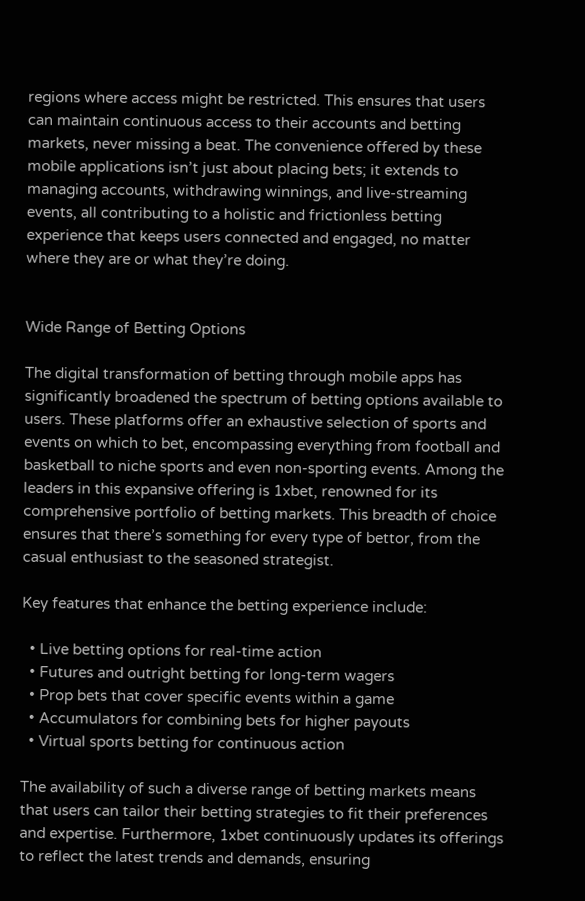regions where access might be restricted. This ensures that users can maintain continuous access to their accounts and betting markets, never missing a beat. The convenience offered by these mobile applications isn’t just about placing bets; it extends to managing accounts, withdrawing winnings, and live-streaming events, all contributing to a holistic and frictionless betting experience that keeps users connected and engaged, no matter where they are or what they’re doing.


Wide Range of Betting Options

The digital transformation of betting through mobile apps has significantly broadened the spectrum of betting options available to users. These platforms offer an exhaustive selection of sports and events on which to bet, encompassing everything from football and basketball to niche sports and even non-sporting events. Among the leaders in this expansive offering is 1xbet, renowned for its comprehensive portfolio of betting markets. This breadth of choice ensures that there’s something for every type of bettor, from the casual enthusiast to the seasoned strategist.

Key features that enhance the betting experience include:

  • Live betting options for real-time action
  • Futures and outright betting for long-term wagers
  • Prop bets that cover specific events within a game
  • Accumulators for combining bets for higher payouts
  • Virtual sports betting for continuous action

The availability of such a diverse range of betting markets means that users can tailor their betting strategies to fit their preferences and expertise. Furthermore, 1xbet continuously updates its offerings to reflect the latest trends and demands, ensuring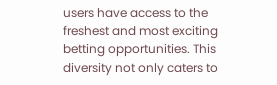users have access to the freshest and most exciting betting opportunities. This diversity not only caters to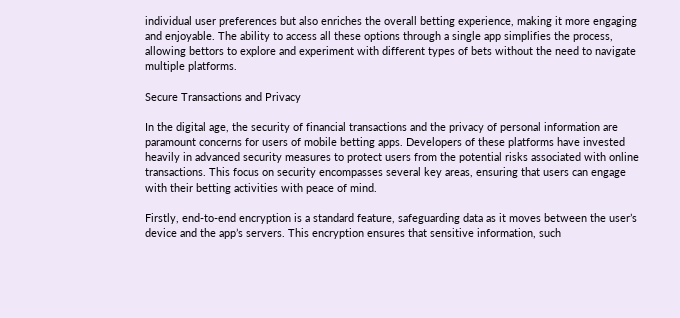individual user preferences but also enriches the overall betting experience, making it more engaging and enjoyable. The ability to access all these options through a single app simplifies the process, allowing bettors to explore and experiment with different types of bets without the need to navigate multiple platforms.

Secure Transactions and Privacy

In the digital age, the security of financial transactions and the privacy of personal information are paramount concerns for users of mobile betting apps. Developers of these platforms have invested heavily in advanced security measures to protect users from the potential risks associated with online transactions. This focus on security encompasses several key areas, ensuring that users can engage with their betting activities with peace of mind.

Firstly, end-to-end encryption is a standard feature, safeguarding data as it moves between the user’s device and the app’s servers. This encryption ensures that sensitive information, such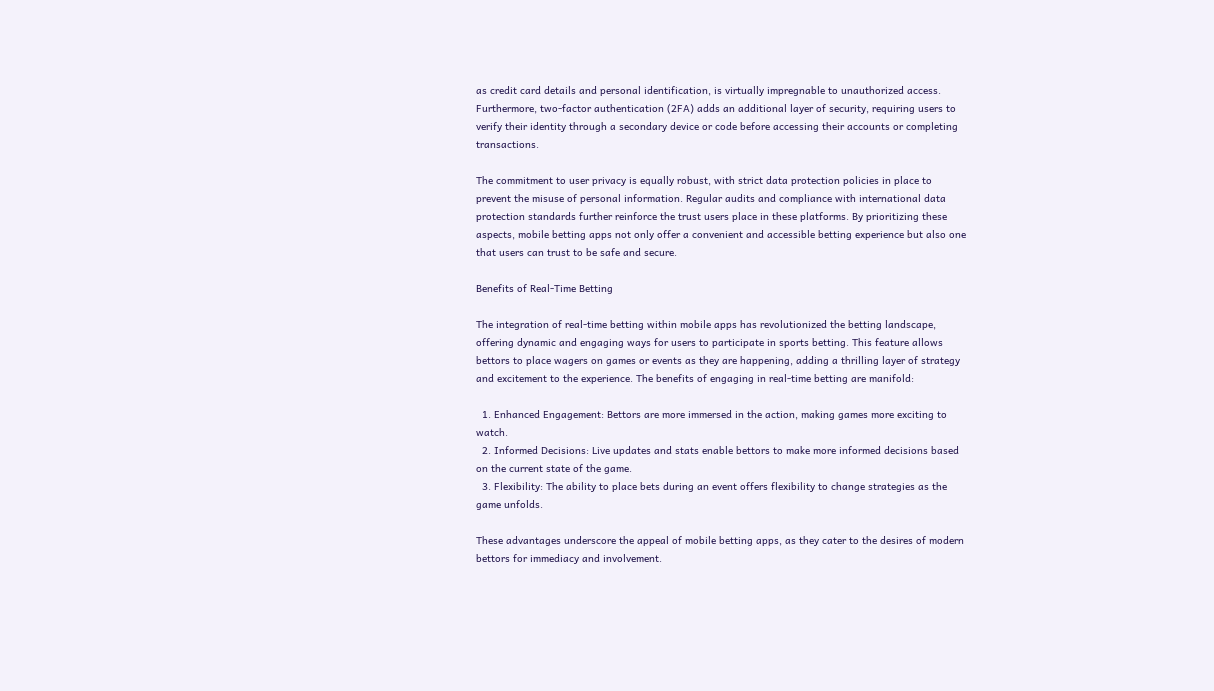as credit card details and personal identification, is virtually impregnable to unauthorized access. Furthermore, two-factor authentication (2FA) adds an additional layer of security, requiring users to verify their identity through a secondary device or code before accessing their accounts or completing transactions.

The commitment to user privacy is equally robust, with strict data protection policies in place to prevent the misuse of personal information. Regular audits and compliance with international data protection standards further reinforce the trust users place in these platforms. By prioritizing these aspects, mobile betting apps not only offer a convenient and accessible betting experience but also one that users can trust to be safe and secure.

Benefits of Real-Time Betting

The integration of real-time betting within mobile apps has revolutionized the betting landscape, offering dynamic and engaging ways for users to participate in sports betting. This feature allows bettors to place wagers on games or events as they are happening, adding a thrilling layer of strategy and excitement to the experience. The benefits of engaging in real-time betting are manifold:

  1. Enhanced Engagement: Bettors are more immersed in the action, making games more exciting to watch.
  2. Informed Decisions: Live updates and stats enable bettors to make more informed decisions based on the current state of the game.
  3. Flexibility: The ability to place bets during an event offers flexibility to change strategies as the game unfolds.

These advantages underscore the appeal of mobile betting apps, as they cater to the desires of modern bettors for immediacy and involvement.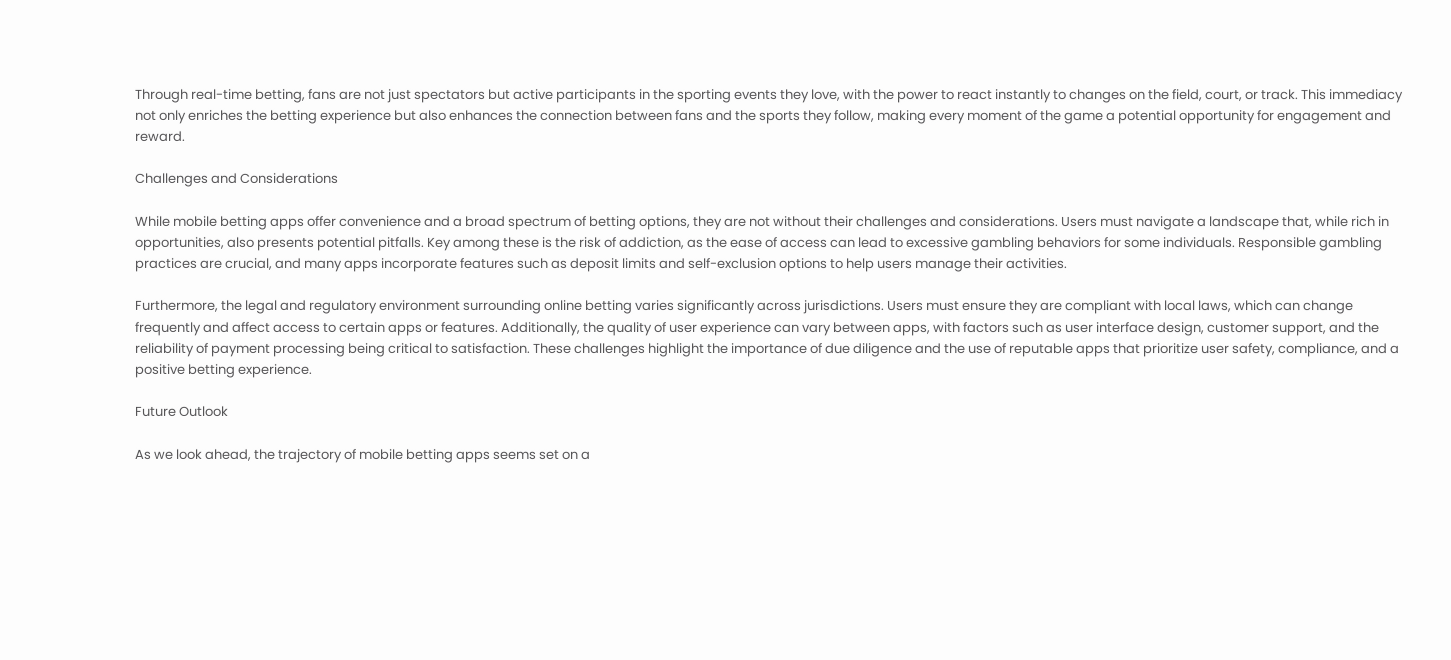Through real-time betting, fans are not just spectators but active participants in the sporting events they love, with the power to react instantly to changes on the field, court, or track. This immediacy not only enriches the betting experience but also enhances the connection between fans and the sports they follow, making every moment of the game a potential opportunity for engagement and reward.

Challenges and Considerations

While mobile betting apps offer convenience and a broad spectrum of betting options, they are not without their challenges and considerations. Users must navigate a landscape that, while rich in opportunities, also presents potential pitfalls. Key among these is the risk of addiction, as the ease of access can lead to excessive gambling behaviors for some individuals. Responsible gambling practices are crucial, and many apps incorporate features such as deposit limits and self-exclusion options to help users manage their activities.

Furthermore, the legal and regulatory environment surrounding online betting varies significantly across jurisdictions. Users must ensure they are compliant with local laws, which can change frequently and affect access to certain apps or features. Additionally, the quality of user experience can vary between apps, with factors such as user interface design, customer support, and the reliability of payment processing being critical to satisfaction. These challenges highlight the importance of due diligence and the use of reputable apps that prioritize user safety, compliance, and a positive betting experience.

Future Outlook

As we look ahead, the trajectory of mobile betting apps seems set on a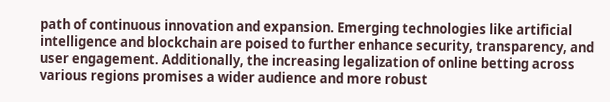path of continuous innovation and expansion. Emerging technologies like artificial intelligence and blockchain are poised to further enhance security, transparency, and user engagement. Additionally, the increasing legalization of online betting across various regions promises a wider audience and more robust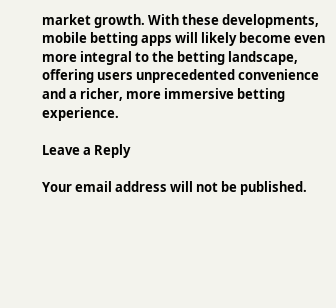market growth. With these developments, mobile betting apps will likely become even more integral to the betting landscape, offering users unprecedented convenience and a richer, more immersive betting experience.

Leave a Reply

Your email address will not be published.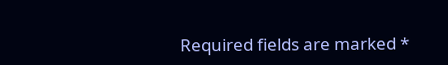Required fields are marked *